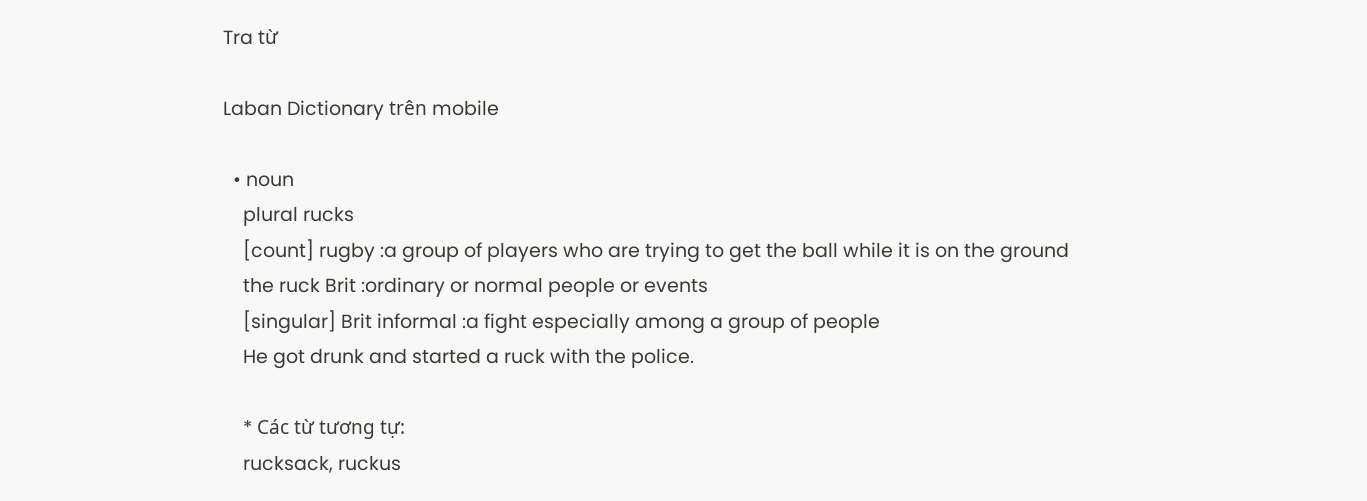Tra từ

Laban Dictionary trên mobile

  • noun
    plural rucks
    [count] rugby :a group of players who are trying to get the ball while it is on the ground
    the ruck Brit :ordinary or normal people or events
    [singular] Brit informal :a fight especially among a group of people
    He got drunk and started a ruck with the police.

    * Các từ tương tự:
    rucksack, ruckus